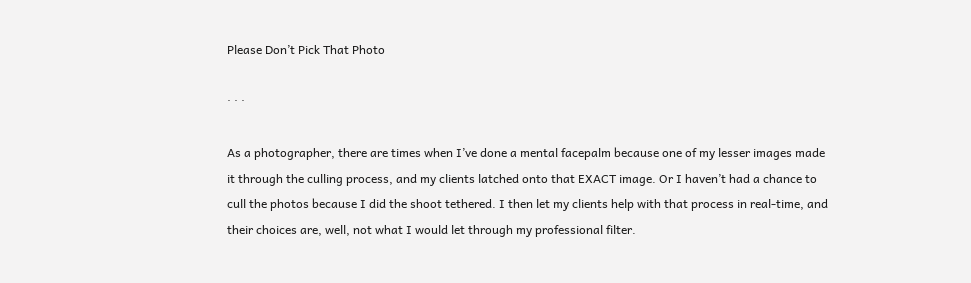Please Don’t Pick That Photo

· · ·

As a photographer, there are times when I’ve done a mental facepalm because one of my lesser images made it through the culling process, and my clients latched onto that EXACT image. Or I haven’t had a chance to cull the photos because I did the shoot tethered. I then let my clients help with that process in real-time, and their choices are, well, not what I would let through my professional filter.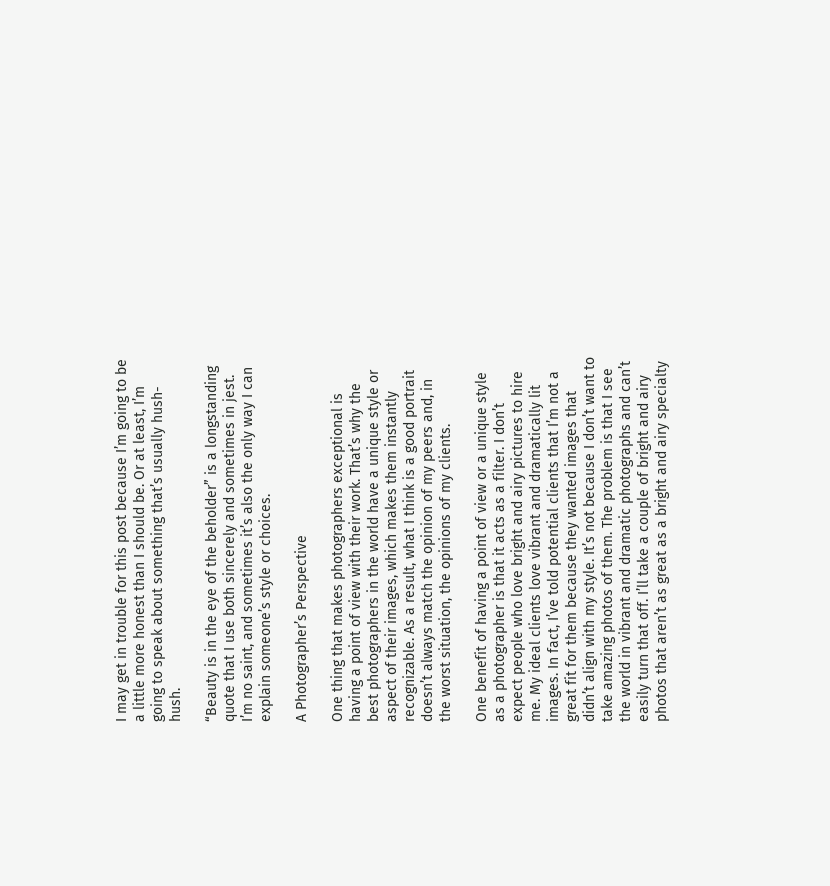I may get in trouble for this post because I’m going to be a little more honest than I should be. Or at least, I’m going to speak about something that’s usually hush-hush.

“Beauty is in the eye of the beholder” is a longstanding quote that I use both sincerely and sometimes in jest. I’m no saint, and sometimes it’s also the only way I can explain someone’s style or choices.

A Photographer’s Perspective

One thing that makes photographers exceptional is having a point of view with their work. That’s why the best photographers in the world have a unique style or aspect of their images, which makes them instantly recognizable. As a result, what I think is a good portrait doesn’t always match the opinion of my peers and, in the worst situation, the opinions of my clients.

One benefit of having a point of view or a unique style as a photographer is that it acts as a filter. I don’t expect people who love bright and airy pictures to hire me. My ideal clients love vibrant and dramatically lit images. In fact, I’ve told potential clients that I’m not a great fit for them because they wanted images that didn’t align with my style. It’s not because I don’t want to take amazing photos of them. The problem is that I see the world in vibrant and dramatic photographs and can’t easily turn that off. I’ll take a couple of bright and airy photos that aren’t as great as a bright and airy specialty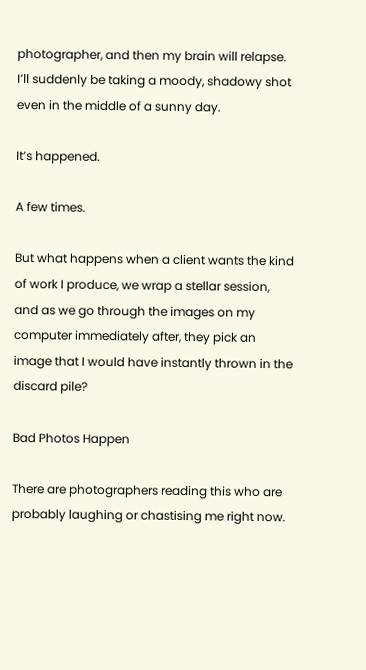photographer, and then my brain will relapse. I’ll suddenly be taking a moody, shadowy shot even in the middle of a sunny day.

It’s happened.

A few times.

But what happens when a client wants the kind of work I produce, we wrap a stellar session, and as we go through the images on my computer immediately after, they pick an image that I would have instantly thrown in the discard pile?

Bad Photos Happen

There are photographers reading this who are probably laughing or chastising me right now.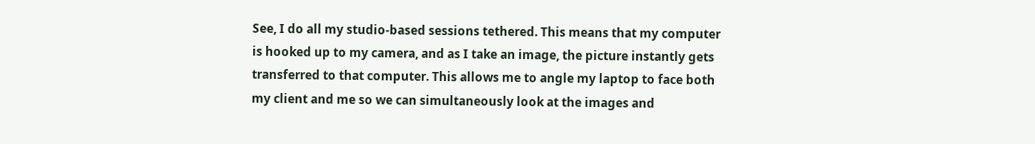See, I do all my studio-based sessions tethered. This means that my computer is hooked up to my camera, and as I take an image, the picture instantly gets transferred to that computer. This allows me to angle my laptop to face both my client and me so we can simultaneously look at the images and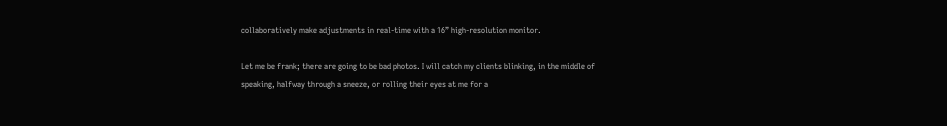collaboratively make adjustments in real-time with a 16” high-resolution monitor.

Let me be frank; there are going to be bad photos. I will catch my clients blinking, in the middle of speaking, halfway through a sneeze, or rolling their eyes at me for a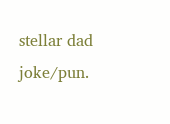stellar dad joke/pun.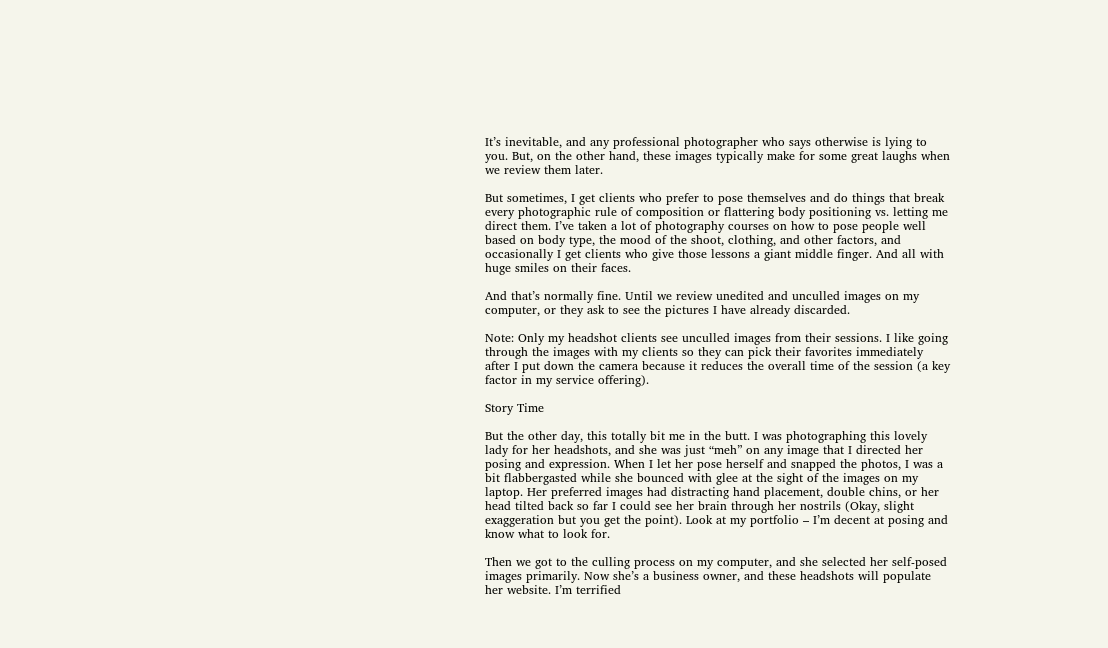It’s inevitable, and any professional photographer who says otherwise is lying to you. But, on the other hand, these images typically make for some great laughs when we review them later.

But sometimes, I get clients who prefer to pose themselves and do things that break every photographic rule of composition or flattering body positioning vs. letting me direct them. I’ve taken a lot of photography courses on how to pose people well based on body type, the mood of the shoot, clothing, and other factors, and occasionally I get clients who give those lessons a giant middle finger. And all with huge smiles on their faces.

And that’s normally fine. Until we review unedited and unculled images on my computer, or they ask to see the pictures I have already discarded.

Note: Only my headshot clients see unculled images from their sessions. I like going through the images with my clients so they can pick their favorites immediately after I put down the camera because it reduces the overall time of the session (a key factor in my service offering).

Story Time

But the other day, this totally bit me in the butt. I was photographing this lovely lady for her headshots, and she was just “meh” on any image that I directed her posing and expression. When I let her pose herself and snapped the photos, I was a bit flabbergasted while she bounced with glee at the sight of the images on my laptop. Her preferred images had distracting hand placement, double chins, or her head tilted back so far I could see her brain through her nostrils (Okay, slight exaggeration but you get the point). Look at my portfolio – I’m decent at posing and know what to look for.

Then we got to the culling process on my computer, and she selected her self-posed images primarily. Now she’s a business owner, and these headshots will populate her website. I’m terrified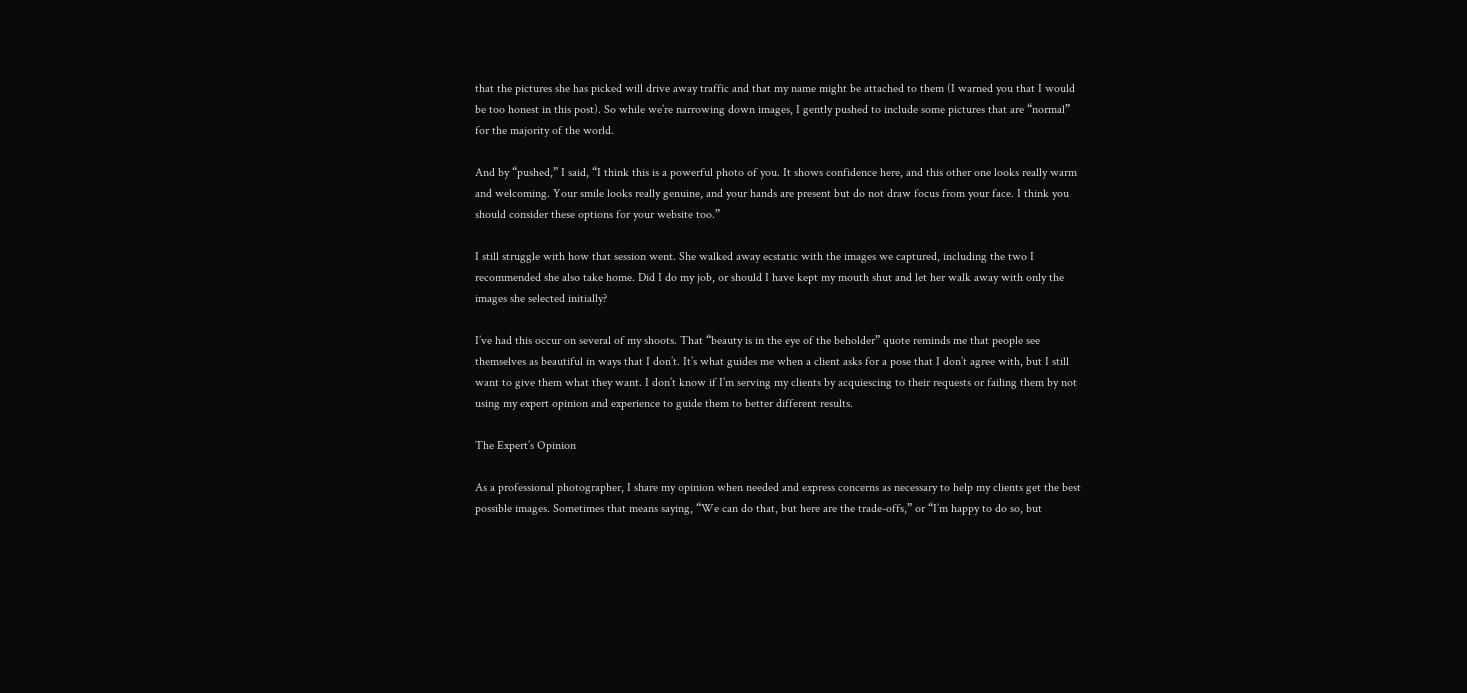that the pictures she has picked will drive away traffic and that my name might be attached to them (I warned you that I would be too honest in this post). So while we’re narrowing down images, I gently pushed to include some pictures that are “normal” for the majority of the world.

And by “pushed,” I said, “I think this is a powerful photo of you. It shows confidence here, and this other one looks really warm and welcoming. Your smile looks really genuine, and your hands are present but do not draw focus from your face. I think you should consider these options for your website too.”

I still struggle with how that session went. She walked away ecstatic with the images we captured, including the two I recommended she also take home. Did I do my job, or should I have kept my mouth shut and let her walk away with only the images she selected initially?

I’ve had this occur on several of my shoots. That “beauty is in the eye of the beholder” quote reminds me that people see themselves as beautiful in ways that I don’t. It’s what guides me when a client asks for a pose that I don’t agree with, but I still want to give them what they want. I don’t know if I’m serving my clients by acquiescing to their requests or failing them by not using my expert opinion and experience to guide them to better different results.

The Expert’s Opinion

As a professional photographer, I share my opinion when needed and express concerns as necessary to help my clients get the best possible images. Sometimes that means saying, “We can do that, but here are the trade-offs,” or “I’m happy to do so, but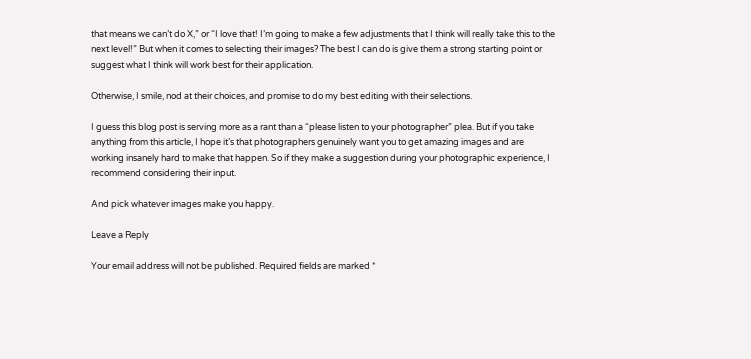that means we can’t do X,” or “I love that! I’m going to make a few adjustments that I think will really take this to the next level!” But when it comes to selecting their images? The best I can do is give them a strong starting point or suggest what I think will work best for their application.

Otherwise, I smile, nod at their choices, and promise to do my best editing with their selections.

I guess this blog post is serving more as a rant than a “please listen to your photographer” plea. But if you take anything from this article, I hope it’s that photographers genuinely want you to get amazing images and are working insanely hard to make that happen. So if they make a suggestion during your photographic experience, I recommend considering their input.

And pick whatever images make you happy.

Leave a Reply

Your email address will not be published. Required fields are marked *